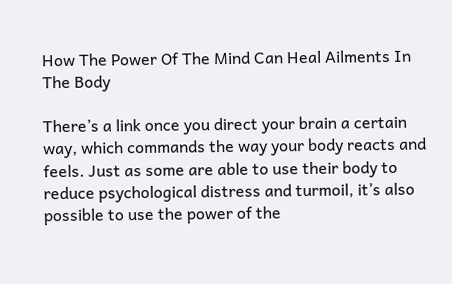How The Power Of The Mind Can Heal Ailments In The Body

There’s a link once you direct your brain a certain way, which commands the way your body reacts and feels. Just as some are able to use their body to reduce psychological distress and turmoil, it’s also possible to use the power of the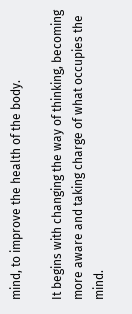mind, to improve the health of the body.

It begins with changing the way of thinking, becoming more aware and taking charge of what occupies the mind.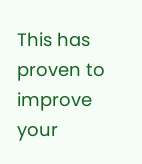This has proven to improve your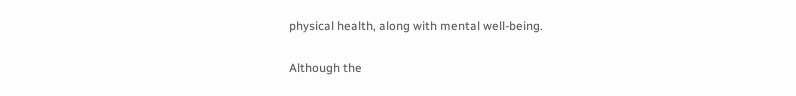physical health, along with mental well-being.

Although the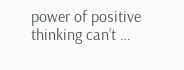power of positive thinking can’t …